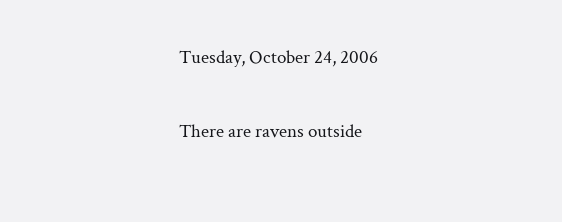Tuesday, October 24, 2006


There are ravens outside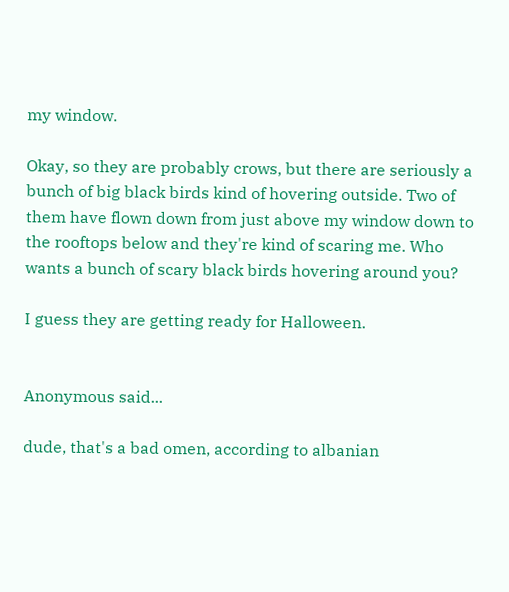my window.

Okay, so they are probably crows, but there are seriously a bunch of big black birds kind of hovering outside. Two of them have flown down from just above my window down to the rooftops below and they're kind of scaring me. Who wants a bunch of scary black birds hovering around you?

I guess they are getting ready for Halloween.


Anonymous said...

dude, that's a bad omen, according to albanian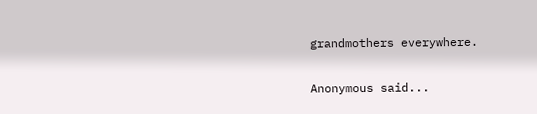grandmothers everywhere.

Anonymous said...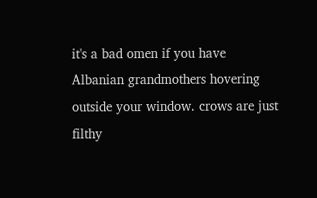it's a bad omen if you have Albanian grandmothers hovering outside your window. crows are just filthy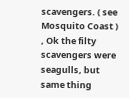scavengers. ( see Mosquito Coast ) , Ok the filty scavengers were seagulls, but same thing